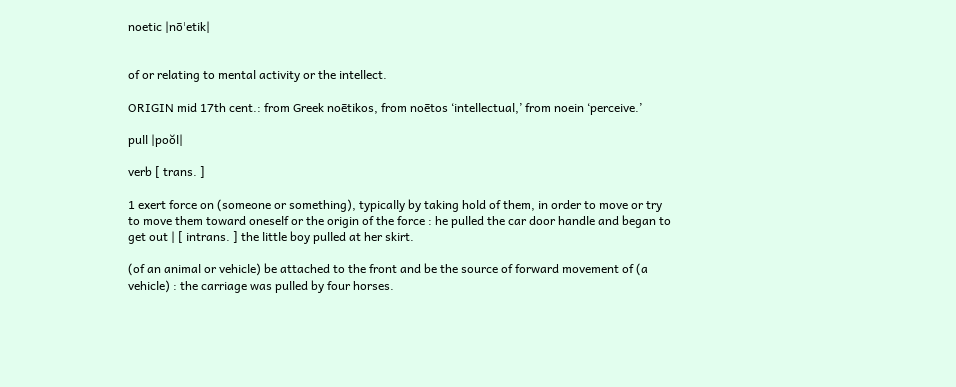noetic |nōˈetik|


of or relating to mental activity or the intellect.

ORIGIN mid 17th cent.: from Greek noētikos, from noētos ‘intellectual,’ from noein ‘perceive.’

pull |poŏl|

verb [ trans. ]

1 exert force on (someone or something), typically by taking hold of them, in order to move or try to move them toward oneself or the origin of the force : he pulled the car door handle and began to get out | [ intrans. ] the little boy pulled at her skirt.

(of an animal or vehicle) be attached to the front and be the source of forward movement of (a vehicle) : the carriage was pulled by four horses.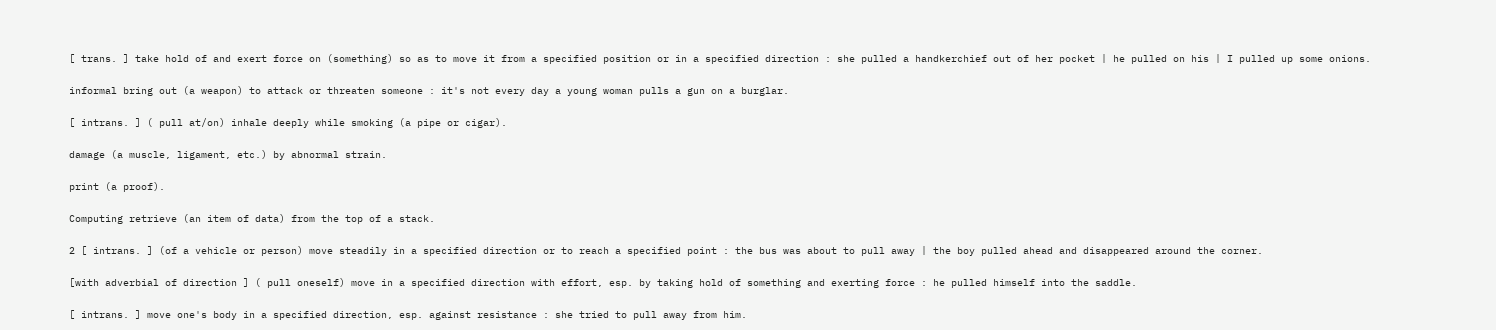[ trans. ] take hold of and exert force on (something) so as to move it from a specified position or in a specified direction : she pulled a handkerchief out of her pocket | he pulled on his | I pulled up some onions.

informal bring out (a weapon) to attack or threaten someone : it's not every day a young woman pulls a gun on a burglar.

[ intrans. ] ( pull at/on) inhale deeply while smoking (a pipe or cigar).

damage (a muscle, ligament, etc.) by abnormal strain.

print (a proof).

Computing retrieve (an item of data) from the top of a stack.

2 [ intrans. ] (of a vehicle or person) move steadily in a specified direction or to reach a specified point : the bus was about to pull away | the boy pulled ahead and disappeared around the corner.

[with adverbial of direction ] ( pull oneself) move in a specified direction with effort, esp. by taking hold of something and exerting force : he pulled himself into the saddle.

[ intrans. ] move one's body in a specified direction, esp. against resistance : she tried to pull away from him.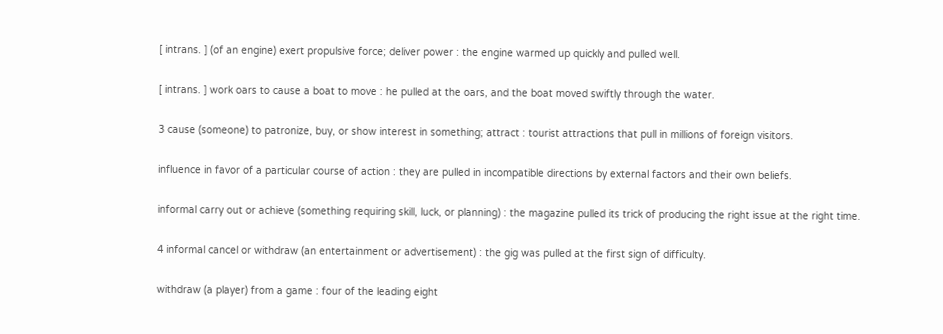[ intrans. ] (of an engine) exert propulsive force; deliver power : the engine warmed up quickly and pulled well.

[ intrans. ] work oars to cause a boat to move : he pulled at the oars, and the boat moved swiftly through the water.

3 cause (someone) to patronize, buy, or show interest in something; attract : tourist attractions that pull in millions of foreign visitors.

influence in favor of a particular course of action : they are pulled in incompatible directions by external factors and their own beliefs.

informal carry out or achieve (something requiring skill, luck, or planning) : the magazine pulled its trick of producing the right issue at the right time.

4 informal cancel or withdraw (an entertainment or advertisement) : the gig was pulled at the first sign of difficulty.

withdraw (a player) from a game : four of the leading eight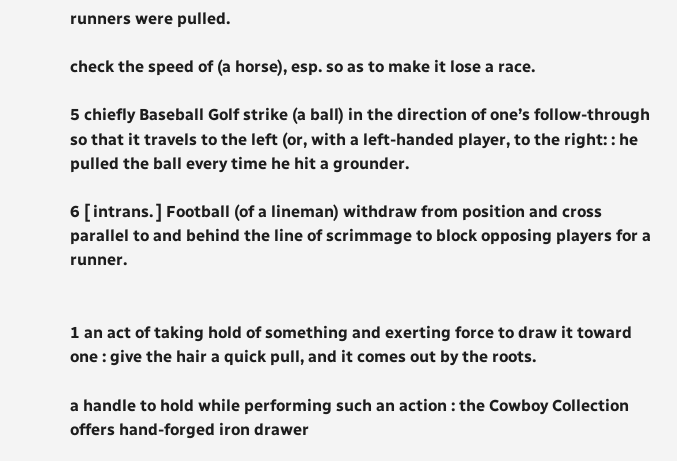runners were pulled.

check the speed of (a horse), esp. so as to make it lose a race.

5 chiefly Baseball Golf strike (a ball) in the direction of one’s follow-through so that it travels to the left (or, with a left-handed player, to the right: : he pulled the ball every time he hit a grounder.

6 [ intrans. ] Football (of a lineman) withdraw from position and cross parallel to and behind the line of scrimmage to block opposing players for a runner.


1 an act of taking hold of something and exerting force to draw it toward one : give the hair a quick pull, and it comes out by the roots.

a handle to hold while performing such an action : the Cowboy Collection offers hand-forged iron drawer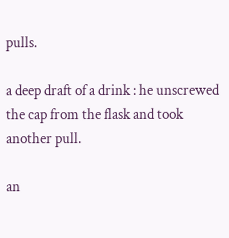pulls.

a deep draft of a drink : he unscrewed the cap from the flask and took another pull.

an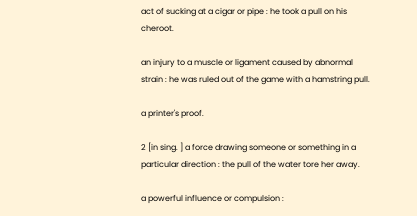act of sucking at a cigar or pipe : he took a pull on his cheroot.

an injury to a muscle or ligament caused by abnormal strain : he was ruled out of the game with a hamstring pull.

a printer's proof.

2 [in sing. ] a force drawing someone or something in a particular direction : the pull of the water tore her away.

a powerful influence or compulsion :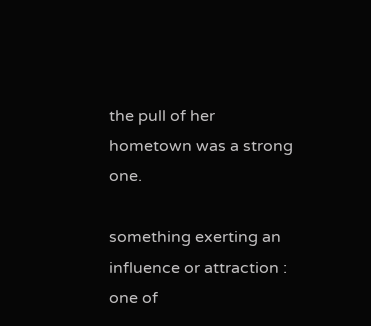the pull of her hometown was a strong one.

something exerting an influence or attraction : one of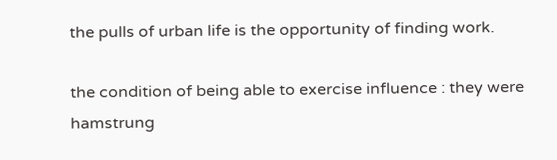the pulls of urban life is the opportunity of finding work.

the condition of being able to exercise influence : they were hamstrung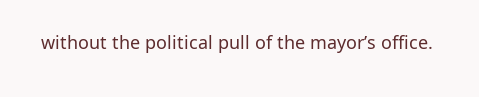without the political pull of the mayor’s office.